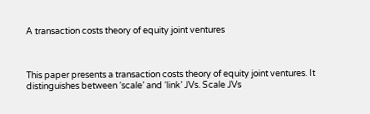A transaction costs theory of equity joint ventures



This paper presents a transaction costs theory of equity joint ventures. It distinguishes between ‘scale’ and ‘link’ JVs. Scale JVs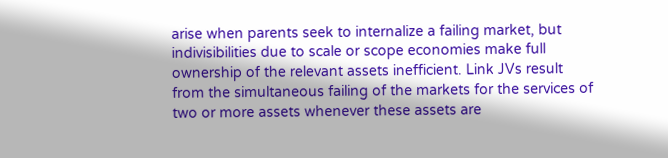arise when parents seek to internalize a failing market, but indivisibilities due to scale or scope economies make full ownership of the relevant assets inefficient. Link JVs result from the simultaneous failing of the markets for the services of two or more assets whenever these assets are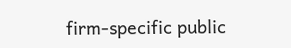firm-specific public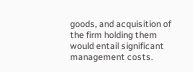goods, and acquisition of the firm holding them would entail significant management costs.